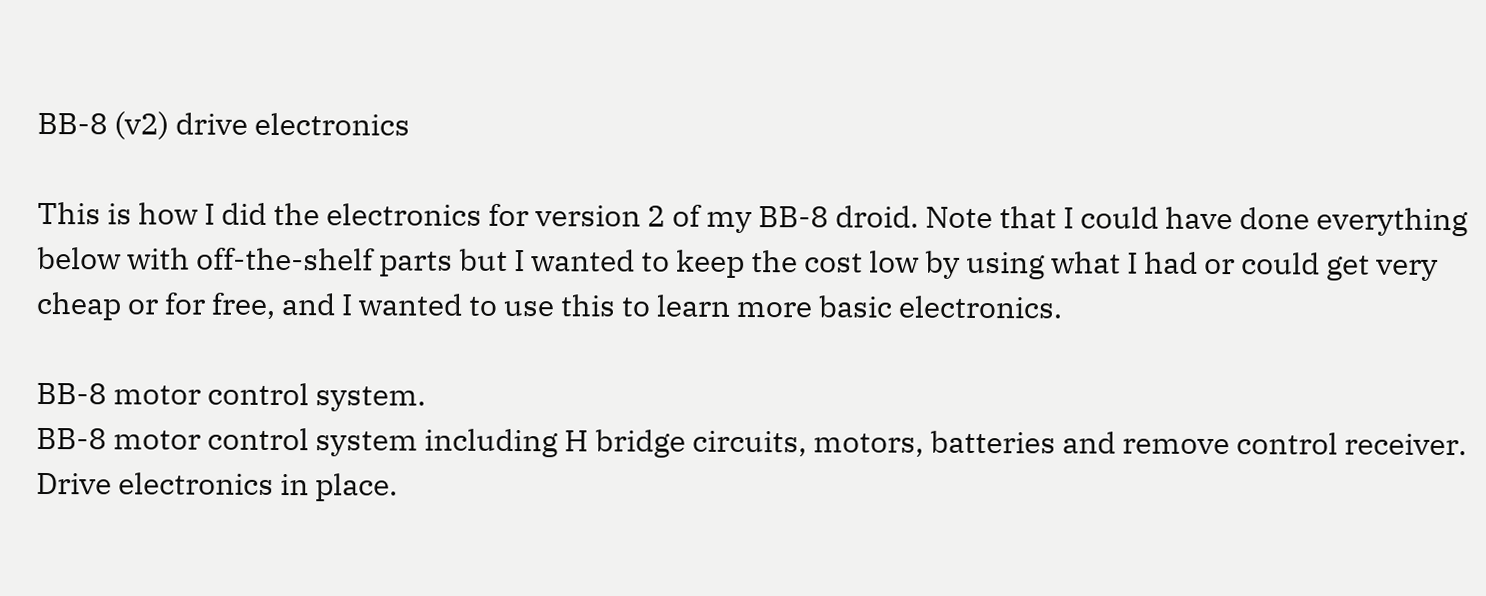BB-8 (v2) drive electronics

This is how I did the electronics for version 2 of my BB-8 droid. Note that I could have done everything below with off-the-shelf parts but I wanted to keep the cost low by using what I had or could get very cheap or for free, and I wanted to use this to learn more basic electronics.

BB-8 motor control system.
BB-8 motor control system including H bridge circuits, motors, batteries and remove control receiver.
Drive electronics in place.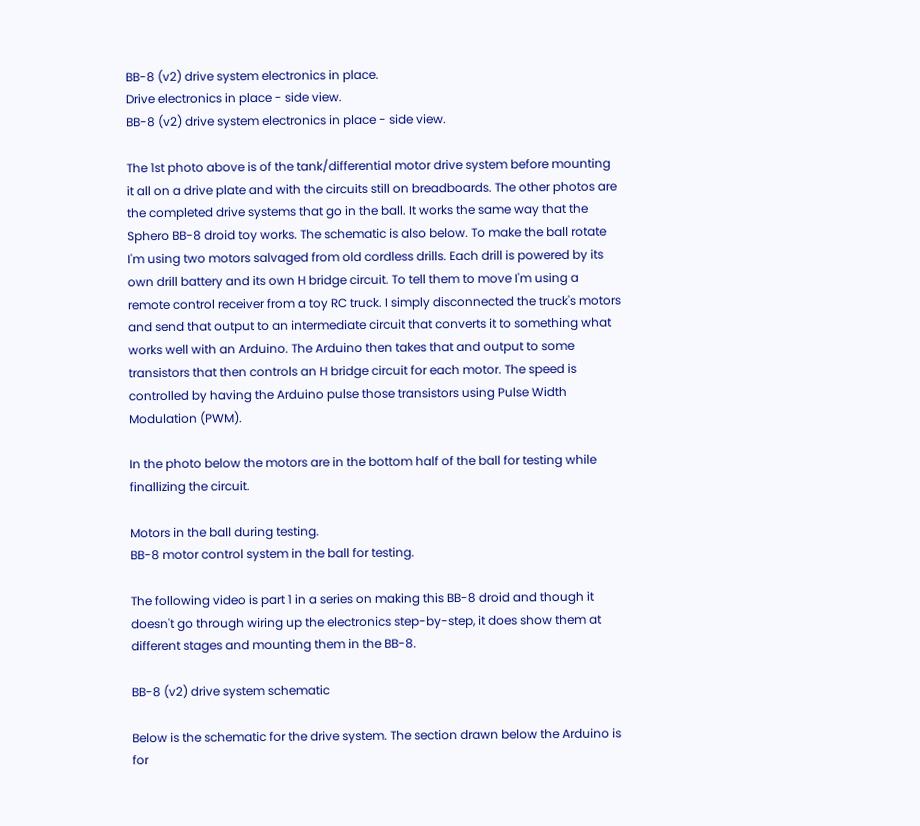BB-8 (v2) drive system electronics in place.
Drive electronics in place - side view.
BB-8 (v2) drive system electronics in place - side view.

The 1st photo above is of the tank/differential motor drive system before mounting it all on a drive plate and with the circuits still on breadboards. The other photos are the completed drive systems that go in the ball. It works the same way that the Sphero BB-8 droid toy works. The schematic is also below. To make the ball rotate I'm using two motors salvaged from old cordless drills. Each drill is powered by its own drill battery and its own H bridge circuit. To tell them to move I'm using a remote control receiver from a toy RC truck. I simply disconnected the truck's motors and send that output to an intermediate circuit that converts it to something what works well with an Arduino. The Arduino then takes that and output to some transistors that then controls an H bridge circuit for each motor. The speed is controlled by having the Arduino pulse those transistors using Pulse Width Modulation (PWM).

In the photo below the motors are in the bottom half of the ball for testing while finallizing the circuit.

Motors in the ball during testing.
BB-8 motor control system in the ball for testing.

The following video is part 1 in a series on making this BB-8 droid and though it doesn't go through wiring up the electronics step-by-step, it does show them at different stages and mounting them in the BB-8.

BB-8 (v2) drive system schematic

Below is the schematic for the drive system. The section drawn below the Arduino is for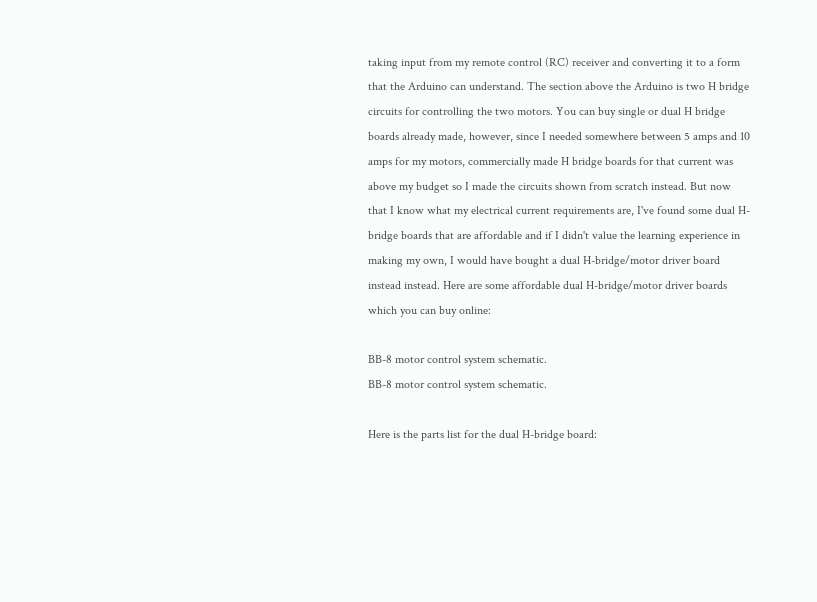taking input from my remote control (RC) receiver and converting it to a form that the Arduino can understand. The section above the Arduino is two H bridge circuits for controlling the two motors. You can buy single or dual H bridge boards already made, however, since I needed somewhere between 5 amps and 10 amps for my motors, commercially made H bridge boards for that current was above my budget so I made the circuits shown from scratch instead. But now that I know what my electrical current requirements are, I've found some dual H-bridge boards that are affordable and if I didn't value the learning experience in making my own, I would have bought a dual H-bridge/motor driver board instead instead. Here are some affordable dual H-bridge/motor driver boards which you can buy online:

BB-8 motor control system schematic.
BB-8 motor control system schematic.

Here is the parts list for the dual H-bridge board: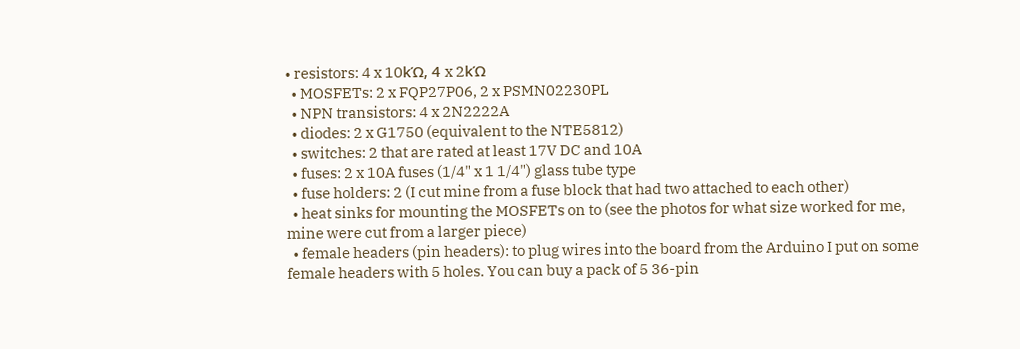• resistors: 4 x 10kΏ, 4 x 2kΏ
  • MOSFETs: 2 x FQP27P06, 2 x PSMN02230PL
  • NPN transistors: 4 x 2N2222A
  • diodes: 2 x G1750 (equivalent to the NTE5812)
  • switches: 2 that are rated at least 17V DC and 10A
  • fuses: 2 x 10A fuses (1/4" x 1 1/4") glass tube type
  • fuse holders: 2 (I cut mine from a fuse block that had two attached to each other)
  • heat sinks for mounting the MOSFETs on to (see the photos for what size worked for me, mine were cut from a larger piece)
  • female headers (pin headers): to plug wires into the board from the Arduino I put on some female headers with 5 holes. You can buy a pack of 5 36-pin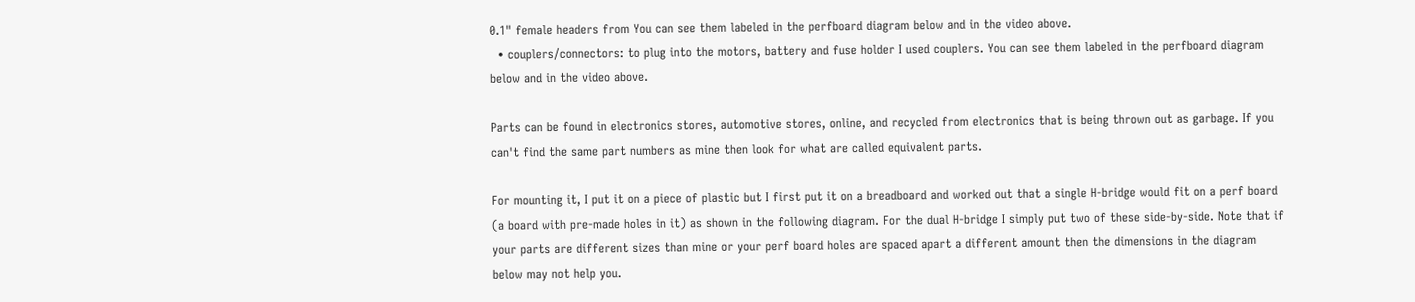0.1" female headers from You can see them labeled in the perfboard diagram below and in the video above.
  • couplers/connectors: to plug into the motors, battery and fuse holder I used couplers. You can see them labeled in the perfboard diagram below and in the video above.

Parts can be found in electronics stores, automotive stores, online, and recycled from electronics that is being thrown out as garbage. If you can't find the same part numbers as mine then look for what are called equivalent parts.

For mounting it, I put it on a piece of plastic but I first put it on a breadboard and worked out that a single H-bridge would fit on a perf board (a board with pre-made holes in it) as shown in the following diagram. For the dual H-bridge I simply put two of these side-by-side. Note that if your parts are different sizes than mine or your perf board holes are spaced apart a different amount then the dimensions in the diagram below may not help you.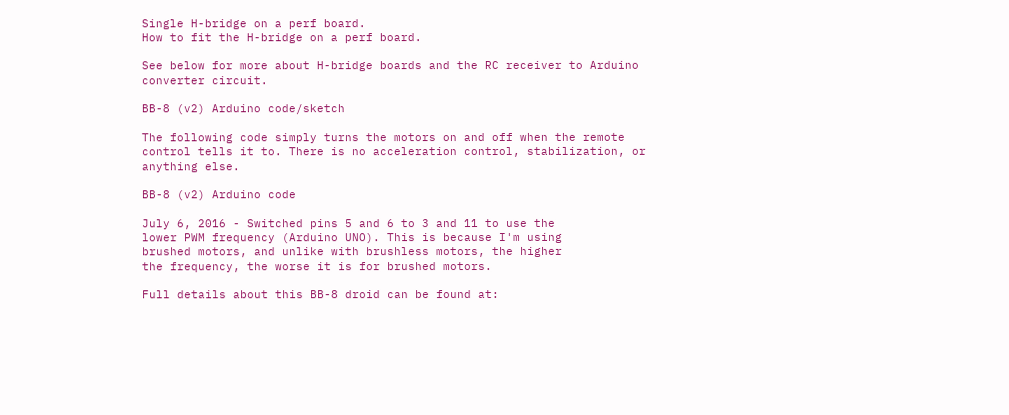Single H-bridge on a perf board.
How to fit the H-bridge on a perf board.

See below for more about H-bridge boards and the RC receiver to Arduino converter circuit.

BB-8 (v2) Arduino code/sketch

The following code simply turns the motors on and off when the remote control tells it to. There is no acceleration control, stabilization, or anything else.

BB-8 (v2) Arduino code

July 6, 2016 - Switched pins 5 and 6 to 3 and 11 to use the
lower PWM frequency (Arduino UNO). This is because I'm using
brushed motors, and unlike with brushless motors, the higher
the frequency, the worse it is for brushed motors.

Full details about this BB-8 droid can be found at: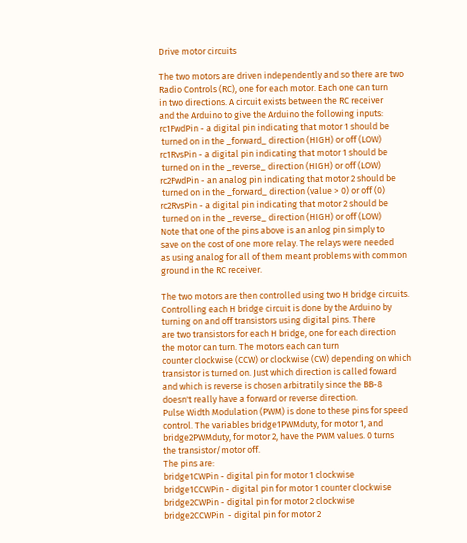Drive motor circuits

The two motors are driven independently and so there are two
Radio Controls (RC), one for each motor. Each one can turn
in two directions. A circuit exists between the RC receiver
and the Arduino to give the Arduino the following inputs:
rc1FwdPin - a digital pin indicating that motor 1 should be
 turned on in the _forward_ direction (HIGH) or off (LOW)
rc1RvsPin - a digital pin indicating that motor 1 should be
 turned on in the _reverse_ direction (HIGH) or off (LOW)
rc2FwdPin - an analog pin indicating that motor 2 should be
 turned on in the _forward_ direction (value > 0) or off (0)
rc2RvsPin - a digital pin indicating that motor 2 should be
 turned on in the _reverse_ direction (HIGH) or off (LOW)
Note that one of the pins above is an anlog pin simply to
save on the cost of one more relay. The relays were needed
as using analog for all of them meant problems with common
ground in the RC receiver.

The two motors are then controlled using two H bridge circuits.
Controlling each H bridge circuit is done by the Arduino by
turning on and off transistors using digital pins. There
are two transistors for each H bridge, one for each direction
the motor can turn. The motors each can turn
counter clockwise (CCW) or clockwise (CW) depending on which
transistor is turned on. Just which direction is called foward
and which is reverse is chosen arbitratily since the BB-8
doesn't really have a forward or reverse direction.
Pulse Width Modulation (PWM) is done to these pins for speed
control. The variables bridge1PWMduty, for motor 1, and
bridge2PWMduty, for motor 2, have the PWM values. 0 turns
the transistor/motor off.
The pins are:
bridge1CWPin - digital pin for motor 1 clockwise
bridge1CCWPin - digital pin for motor 1 counter clockwise
bridge2CWPin - digital pin for motor 2 clockwise
bridge2CCWPin  - digital pin for motor 2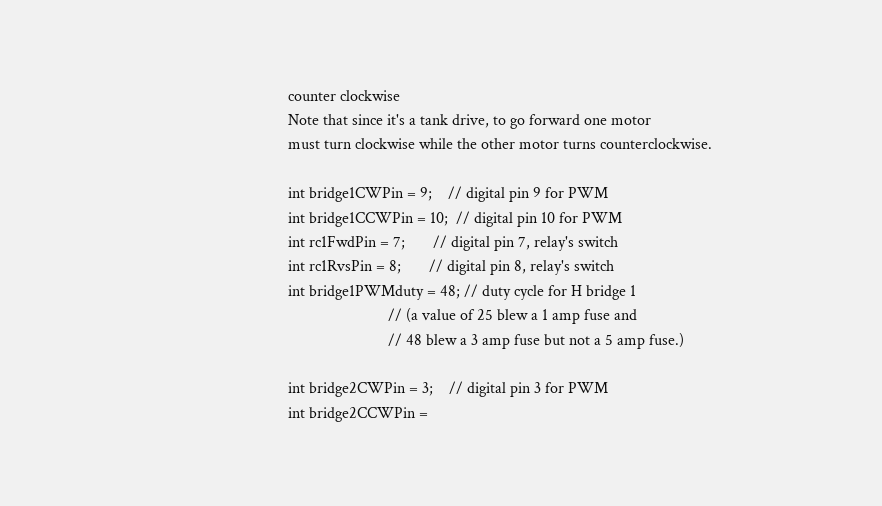counter clockwise
Note that since it's a tank drive, to go forward one motor
must turn clockwise while the other motor turns counterclockwise.

int bridge1CWPin = 9;    // digital pin 9 for PWM
int bridge1CCWPin = 10;  // digital pin 10 for PWM
int rc1FwdPin = 7;       // digital pin 7, relay's switch
int rc1RvsPin = 8;       // digital pin 8, relay's switch
int bridge1PWMduty = 48; // duty cycle for H bridge 1
                         // (a value of 25 blew a 1 amp fuse and
                         // 48 blew a 3 amp fuse but not a 5 amp fuse.)

int bridge2CWPin = 3;    // digital pin 3 for PWM
int bridge2CCWPin =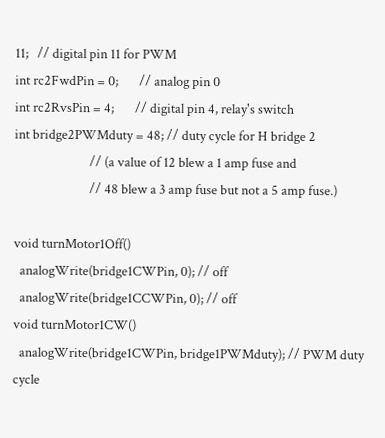11;   // digital pin 11 for PWM
int rc2FwdPin = 0;       // analog pin 0
int rc2RvsPin = 4;       // digital pin 4, relay's switch
int bridge2PWMduty = 48; // duty cycle for H bridge 2
                         // (a value of 12 blew a 1 amp fuse and
                         // 48 blew a 3 amp fuse but not a 5 amp fuse.)

void turnMotor1Off()
  analogWrite(bridge1CWPin, 0); // off
  analogWrite(bridge1CCWPin, 0); // off
void turnMotor1CW()
  analogWrite(bridge1CWPin, bridge1PWMduty); // PWM duty cycle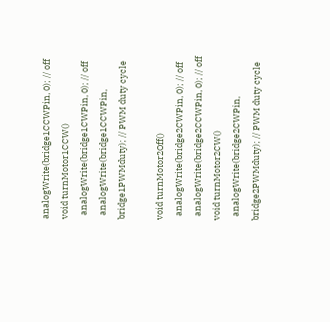analogWrite(bridge1CCWPin, 0); // off
void turnMotor1CCW()
  analogWrite(bridge1CWPin, 0); // off
  analogWrite(bridge1CCWPin, bridge1PWMduty); // PWM duty cycle

void turnMotor2Off()
  analogWrite(bridge2CWPin, 0); // off
  analogWrite(bridge2CCWPin, 0); // off
void turnMotor2CW()
  analogWrite(bridge2CWPin, bridge2PWMduty); // PWM duty cycle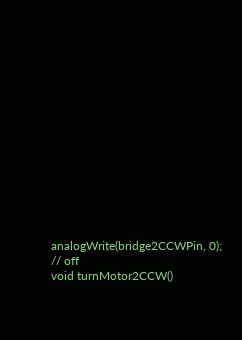analogWrite(bridge2CCWPin, 0); // off
void turnMotor2CCW()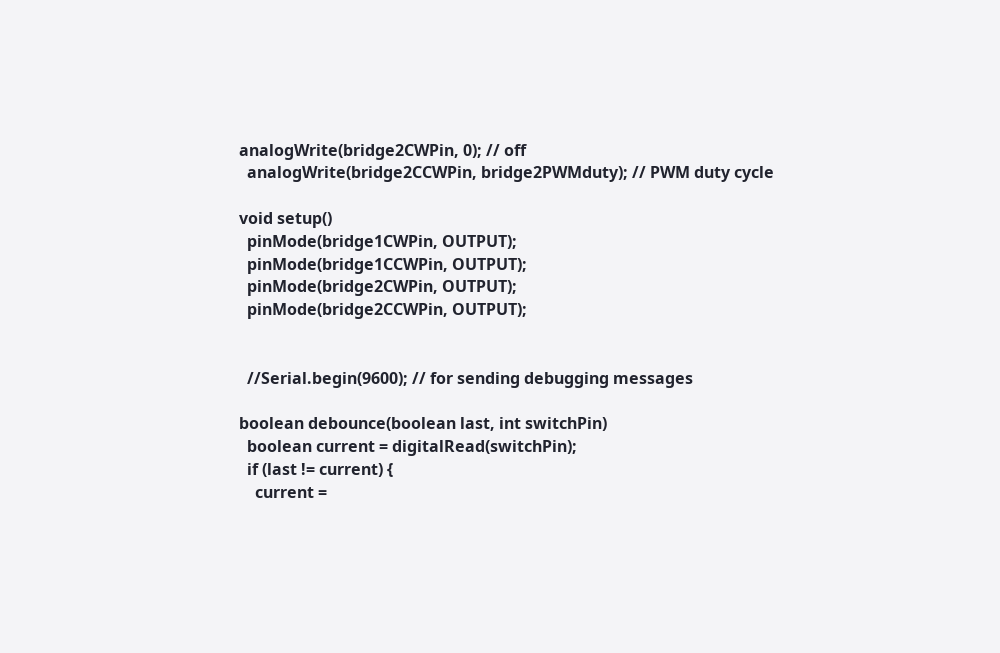analogWrite(bridge2CWPin, 0); // off
  analogWrite(bridge2CCWPin, bridge2PWMduty); // PWM duty cycle

void setup()
  pinMode(bridge1CWPin, OUTPUT);
  pinMode(bridge1CCWPin, OUTPUT);
  pinMode(bridge2CWPin, OUTPUT);
  pinMode(bridge2CCWPin, OUTPUT);


  //Serial.begin(9600); // for sending debugging messages

boolean debounce(boolean last, int switchPin)
  boolean current = digitalRead(switchPin);
  if (last != current) {
    current =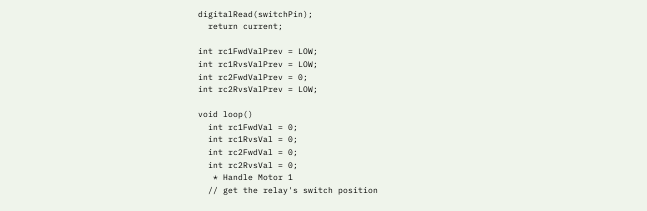digitalRead(switchPin);
  return current;

int rc1FwdValPrev = LOW;
int rc1RvsValPrev = LOW;
int rc2FwdValPrev = 0;
int rc2RvsValPrev = LOW;

void loop()
  int rc1FwdVal = 0;
  int rc1RvsVal = 0;
  int rc2FwdVal = 0;
  int rc2RvsVal = 0;
   * Handle Motor 1
  // get the relay's switch position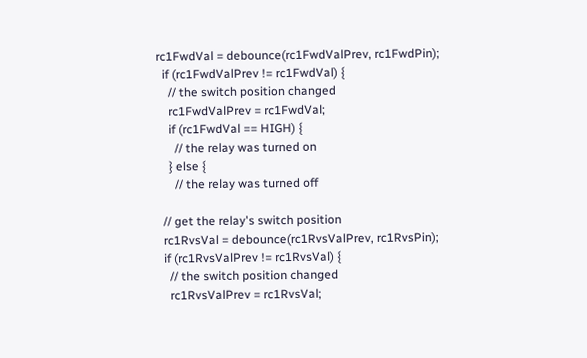rc1FwdVal = debounce(rc1FwdValPrev, rc1FwdPin);
  if (rc1FwdValPrev != rc1FwdVal) {
    // the switch position changed
    rc1FwdValPrev = rc1FwdVal;
    if (rc1FwdVal == HIGH) {
      // the relay was turned on
    } else {
      // the relay was turned off

  // get the relay's switch position
  rc1RvsVal = debounce(rc1RvsValPrev, rc1RvsPin);
  if (rc1RvsValPrev != rc1RvsVal) {
    // the switch position changed
    rc1RvsValPrev = rc1RvsVal;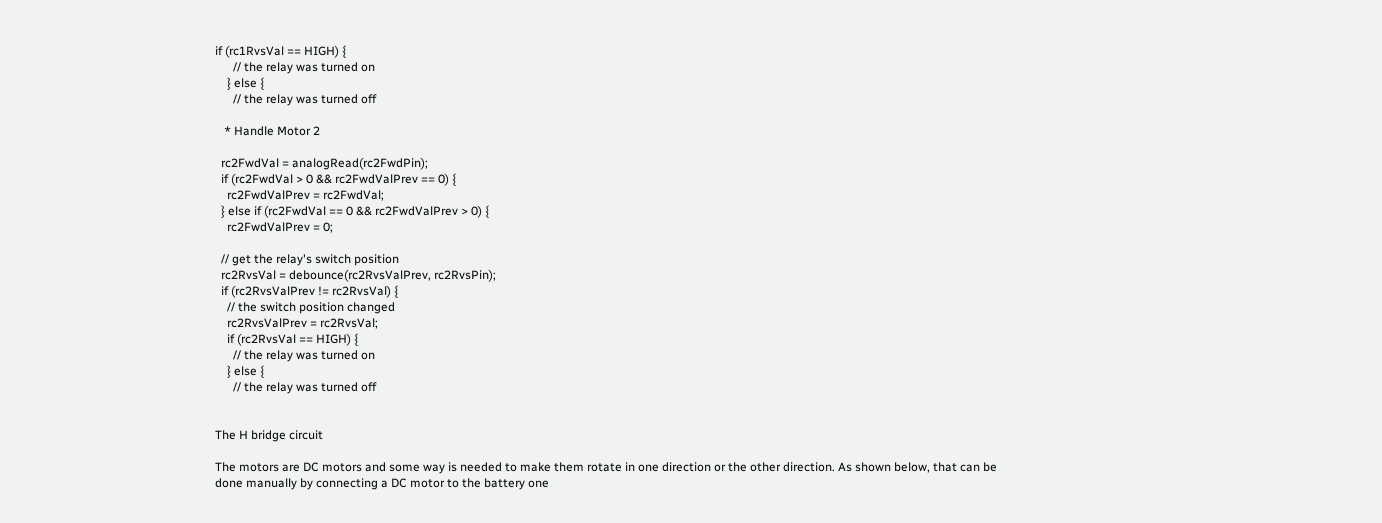if (rc1RvsVal == HIGH) {
      // the relay was turned on
    } else {
      // the relay was turned off

   * Handle Motor 2

  rc2FwdVal = analogRead(rc2FwdPin);
  if (rc2FwdVal > 0 && rc2FwdValPrev == 0) {
    rc2FwdValPrev = rc2FwdVal;
  } else if (rc2FwdVal == 0 && rc2FwdValPrev > 0) {
    rc2FwdValPrev = 0;

  // get the relay's switch position
  rc2RvsVal = debounce(rc2RvsValPrev, rc2RvsPin);
  if (rc2RvsValPrev != rc2RvsVal) {
    // the switch position changed
    rc2RvsValPrev = rc2RvsVal;
    if (rc2RvsVal == HIGH) {
      // the relay was turned on
    } else {
      // the relay was turned off


The H bridge circuit

The motors are DC motors and some way is needed to make them rotate in one direction or the other direction. As shown below, that can be done manually by connecting a DC motor to the battery one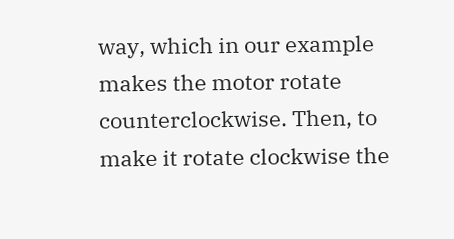way, which in our example makes the motor rotate counterclockwise. Then, to make it rotate clockwise the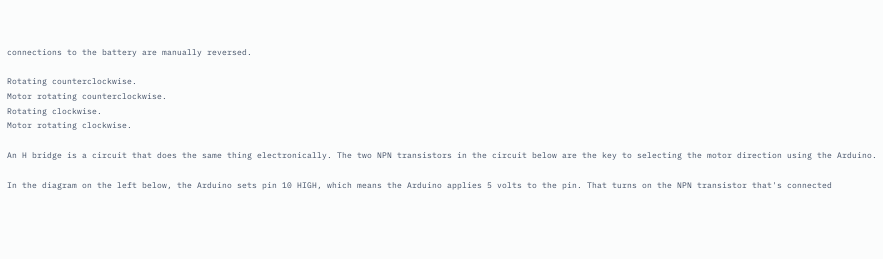connections to the battery are manually reversed.

Rotating counterclockwise.
Motor rotating counterclockwise.
Rotating clockwise.
Motor rotating clockwise.

An H bridge is a circuit that does the same thing electronically. The two NPN transistors in the circuit below are the key to selecting the motor direction using the Arduino.

In the diagram on the left below, the Arduino sets pin 10 HIGH, which means the Arduino applies 5 volts to the pin. That turns on the NPN transistor that's connected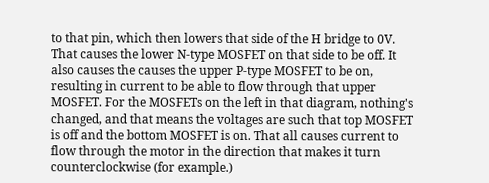to that pin, which then lowers that side of the H bridge to 0V. That causes the lower N-type MOSFET on that side to be off. It also causes the causes the upper P-type MOSFET to be on, resulting in current to be able to flow through that upper MOSFET. For the MOSFETs on the left in that diagram, nothing's changed, and that means the voltages are such that top MOSFET is off and the bottom MOSFET is on. That all causes current to flow through the motor in the direction that makes it turn counterclockwise (for example.)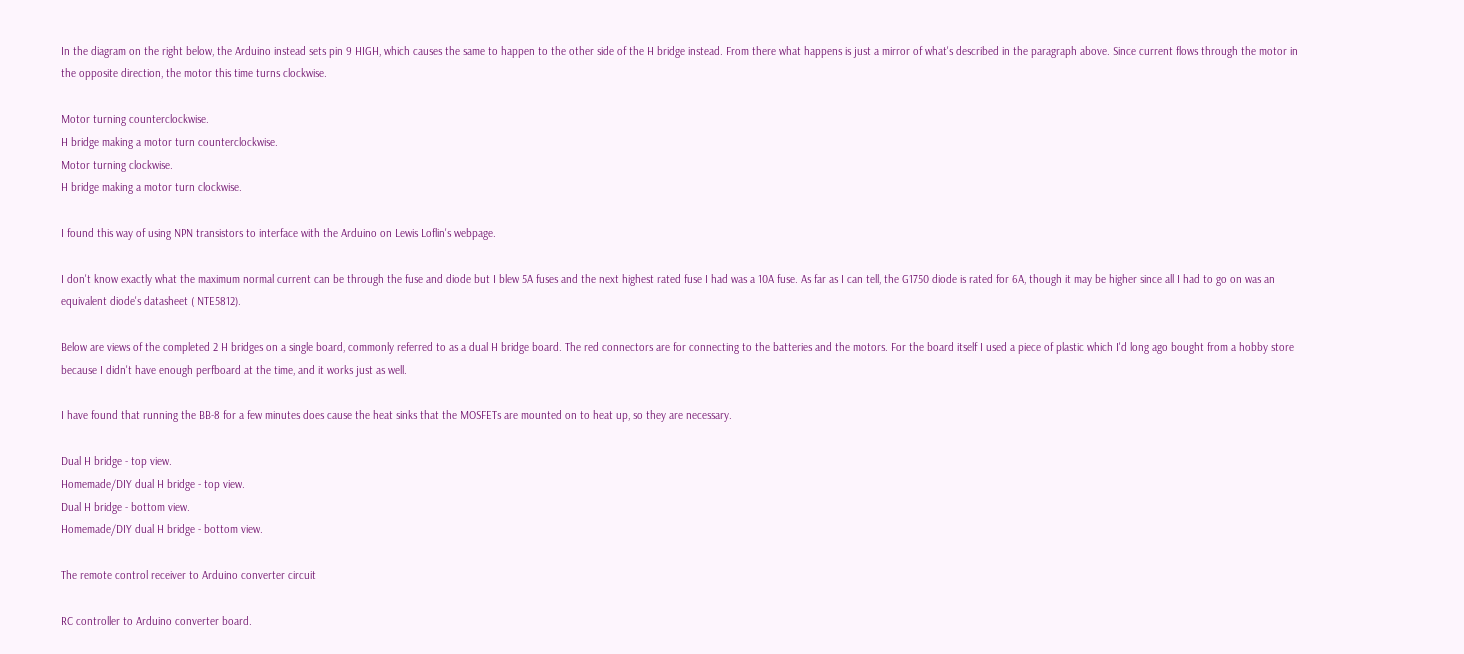In the diagram on the right below, the Arduino instead sets pin 9 HIGH, which causes the same to happen to the other side of the H bridge instead. From there what happens is just a mirror of what's described in the paragraph above. Since current flows through the motor in the opposite direction, the motor this time turns clockwise.

Motor turning counterclockwise.
H bridge making a motor turn counterclockwise.
Motor turning clockwise.
H bridge making a motor turn clockwise.

I found this way of using NPN transistors to interface with the Arduino on Lewis Loflin's webpage.

I don't know exactly what the maximum normal current can be through the fuse and diode but I blew 5A fuses and the next highest rated fuse I had was a 10A fuse. As far as I can tell, the G1750 diode is rated for 6A, though it may be higher since all I had to go on was an equivalent diode's datasheet ( NTE5812).

Below are views of the completed 2 H bridges on a single board, commonly referred to as a dual H bridge board. The red connectors are for connecting to the batteries and the motors. For the board itself I used a piece of plastic which I'd long ago bought from a hobby store because I didn't have enough perfboard at the time, and it works just as well.

I have found that running the BB-8 for a few minutes does cause the heat sinks that the MOSFETs are mounted on to heat up, so they are necessary.

Dual H bridge - top view.
Homemade/DIY dual H bridge - top view.
Dual H bridge - bottom view.
Homemade/DIY dual H bridge - bottom view.

The remote control receiver to Arduino converter circuit

RC controller to Arduino converter board.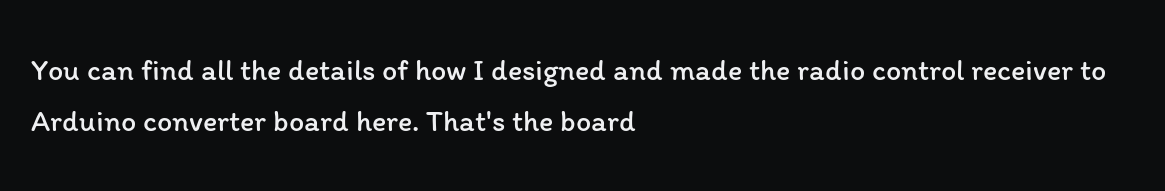You can find all the details of how I designed and made the radio control receiver to Arduino converter board here. That's the board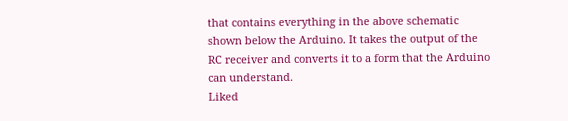that contains everything in the above schematic shown below the Arduino. It takes the output of the RC receiver and converts it to a form that the Arduino can understand.
Liked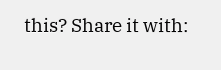this? Share it with: